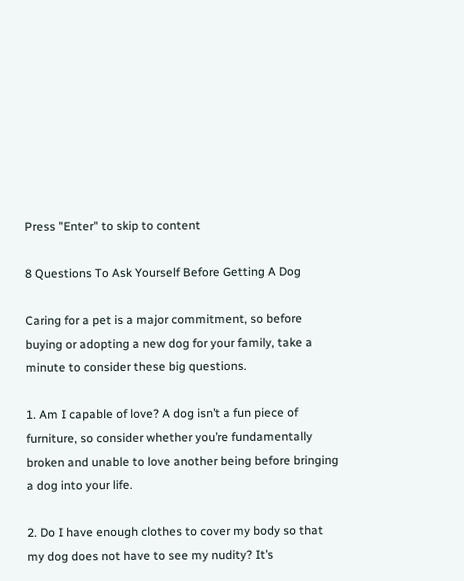Press "Enter" to skip to content

8 Questions To Ask Yourself Before Getting A Dog

Caring for a pet is a major commitment, so before buying or adopting a new dog for your family, take a minute to consider these big questions.

1. Am I capable of love? A dog isn’t a fun piece of furniture, so consider whether you’re fundamentally broken and unable to love another being before bringing a dog into your life.

2. Do I have enough clothes to cover my body so that my dog does not have to see my nudity? It’s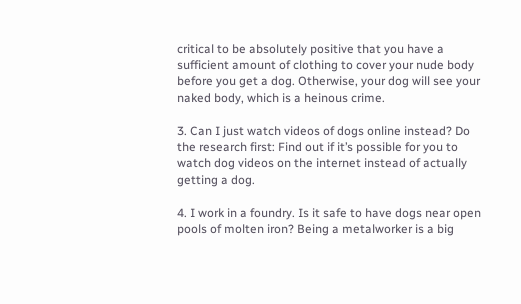critical to be absolutely positive that you have a sufficient amount of clothing to cover your nude body before you get a dog. Otherwise, your dog will see your naked body, which is a heinous crime.

3. Can I just watch videos of dogs online instead? Do the research first: Find out if it’s possible for you to watch dog videos on the internet instead of actually getting a dog.

4. I work in a foundry. Is it safe to have dogs near open pools of molten iron? Being a metalworker is a big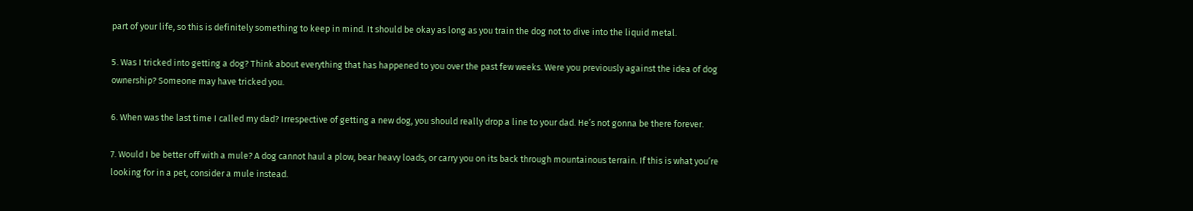part of your life, so this is definitely something to keep in mind. It should be okay as long as you train the dog not to dive into the liquid metal.

5. Was I tricked into getting a dog? Think about everything that has happened to you over the past few weeks. Were you previously against the idea of dog ownership? Someone may have tricked you.

6. When was the last time I called my dad? Irrespective of getting a new dog, you should really drop a line to your dad. He’s not gonna be there forever.

7. Would I be better off with a mule? A dog cannot haul a plow, bear heavy loads, or carry you on its back through mountainous terrain. If this is what you’re looking for in a pet, consider a mule instead.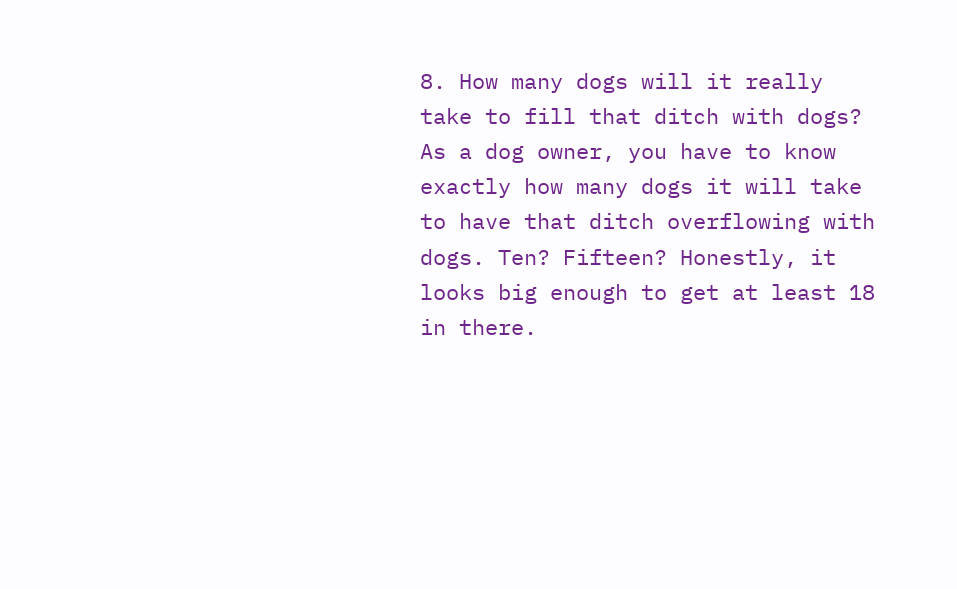8. How many dogs will it really take to fill that ditch with dogs? As a dog owner, you have to know exactly how many dogs it will take to have that ditch overflowing with dogs. Ten? Fifteen? Honestly, it looks big enough to get at least 18 in there.